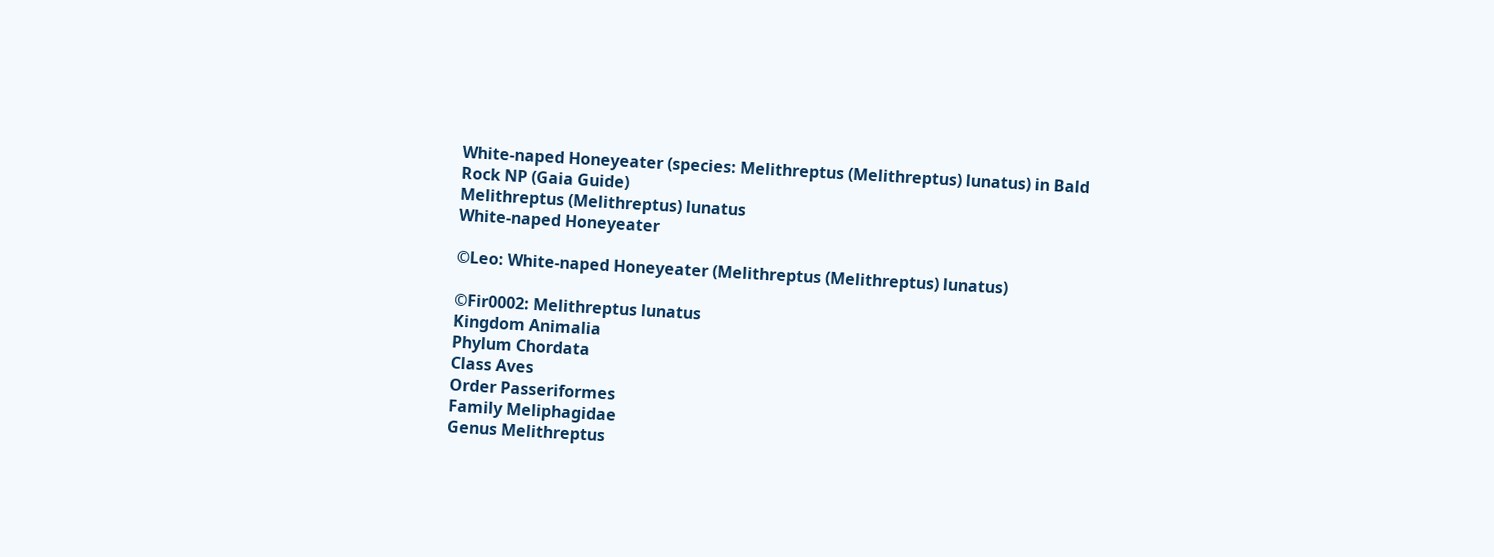White-naped Honeyeater (species: Melithreptus (Melithreptus) lunatus) in Bald Rock NP (Gaia Guide)
Melithreptus (Melithreptus) lunatus
White-naped Honeyeater

©Leo: White-naped Honeyeater (Melithreptus (Melithreptus) lunatus)

©Fir0002: Melithreptus lunatus
Kingdom Animalia
Phylum Chordata
Class Aves
Order Passeriformes
Family Meliphagidae
Genus Melithreptus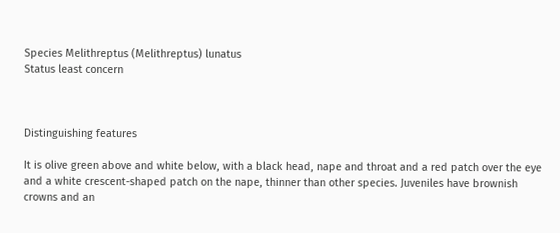Species Melithreptus (Melithreptus) lunatus
Status least concern



Distinguishing features

It is olive green above and white below, with a black head, nape and throat and a red patch over the eye and a white crescent-shaped patch on the nape, thinner than other species. Juveniles have brownish crowns and an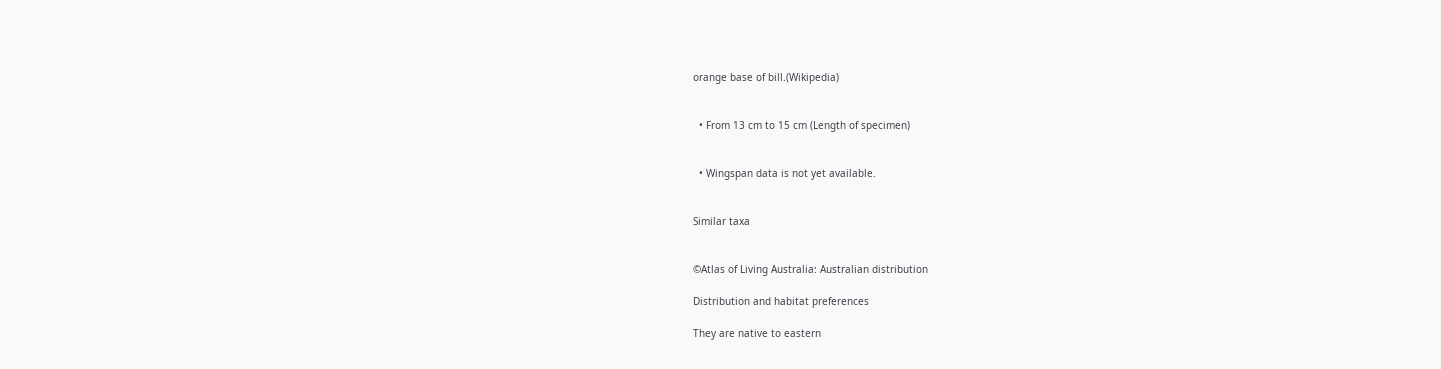orange base of bill.(Wikipedia)


  • From 13 cm to 15 cm (Length of specimen)


  • Wingspan data is not yet available.


Similar taxa


©Atlas of Living Australia: Australian distribution

Distribution and habitat preferences

They are native to eastern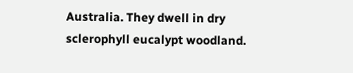Australia. They dwell in dry sclerophyll eucalypt woodland.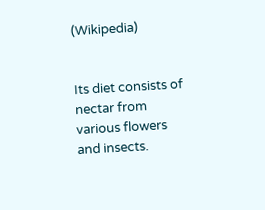(Wikipedia)


Its diet consists of nectar from various flowers and insects.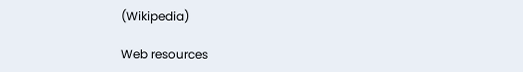(Wikipedia)

Web resources